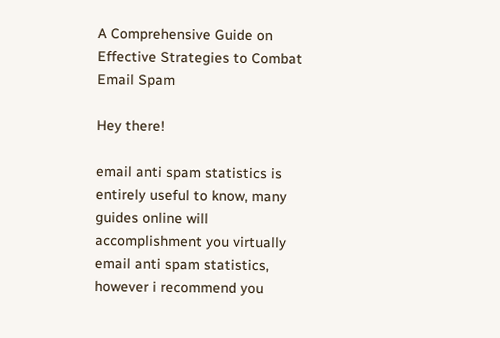A Comprehensive Guide on Effective Strategies to Combat Email Spam

Hey there!

email anti spam statistics is entirely useful to know, many guides online will accomplishment you virtually email anti spam statistics, however i recommend you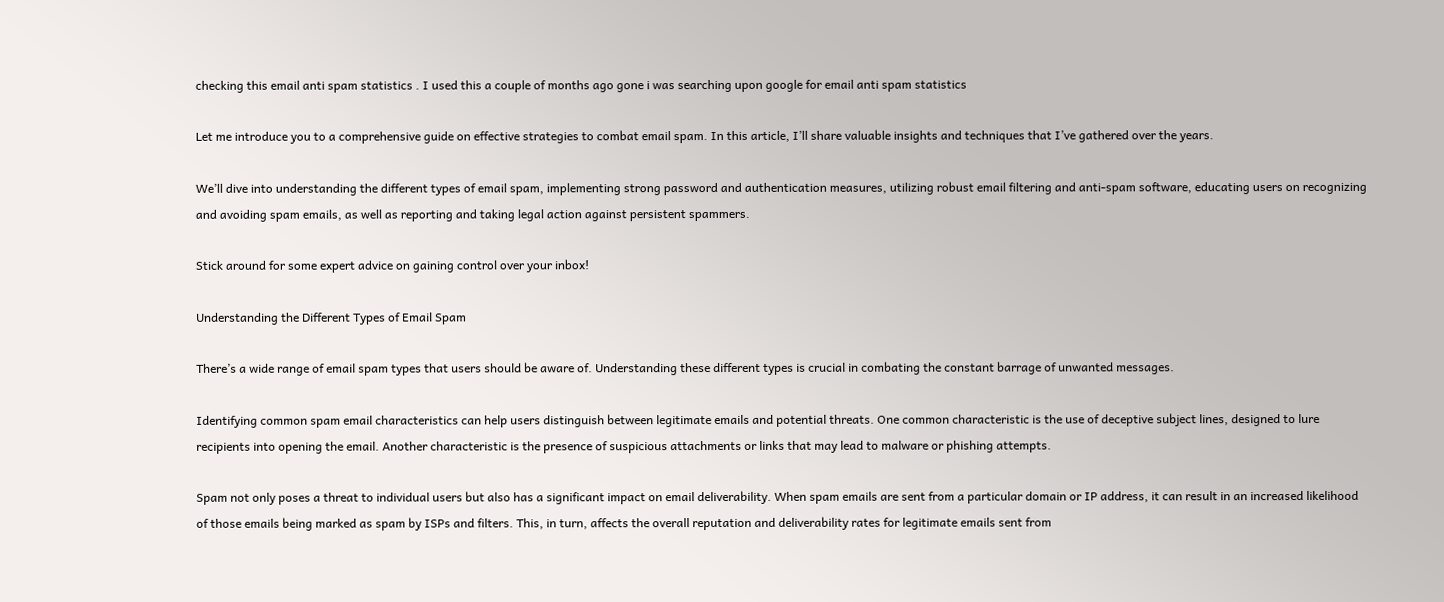checking this email anti spam statistics . I used this a couple of months ago gone i was searching upon google for email anti spam statistics

Let me introduce you to a comprehensive guide on effective strategies to combat email spam. In this article, I’ll share valuable insights and techniques that I’ve gathered over the years.

We’ll dive into understanding the different types of email spam, implementing strong password and authentication measures, utilizing robust email filtering and anti-spam software, educating users on recognizing and avoiding spam emails, as well as reporting and taking legal action against persistent spammers.

Stick around for some expert advice on gaining control over your inbox!

Understanding the Different Types of Email Spam

There’s a wide range of email spam types that users should be aware of. Understanding these different types is crucial in combating the constant barrage of unwanted messages.

Identifying common spam email characteristics can help users distinguish between legitimate emails and potential threats. One common characteristic is the use of deceptive subject lines, designed to lure recipients into opening the email. Another characteristic is the presence of suspicious attachments or links that may lead to malware or phishing attempts.

Spam not only poses a threat to individual users but also has a significant impact on email deliverability. When spam emails are sent from a particular domain or IP address, it can result in an increased likelihood of those emails being marked as spam by ISPs and filters. This, in turn, affects the overall reputation and deliverability rates for legitimate emails sent from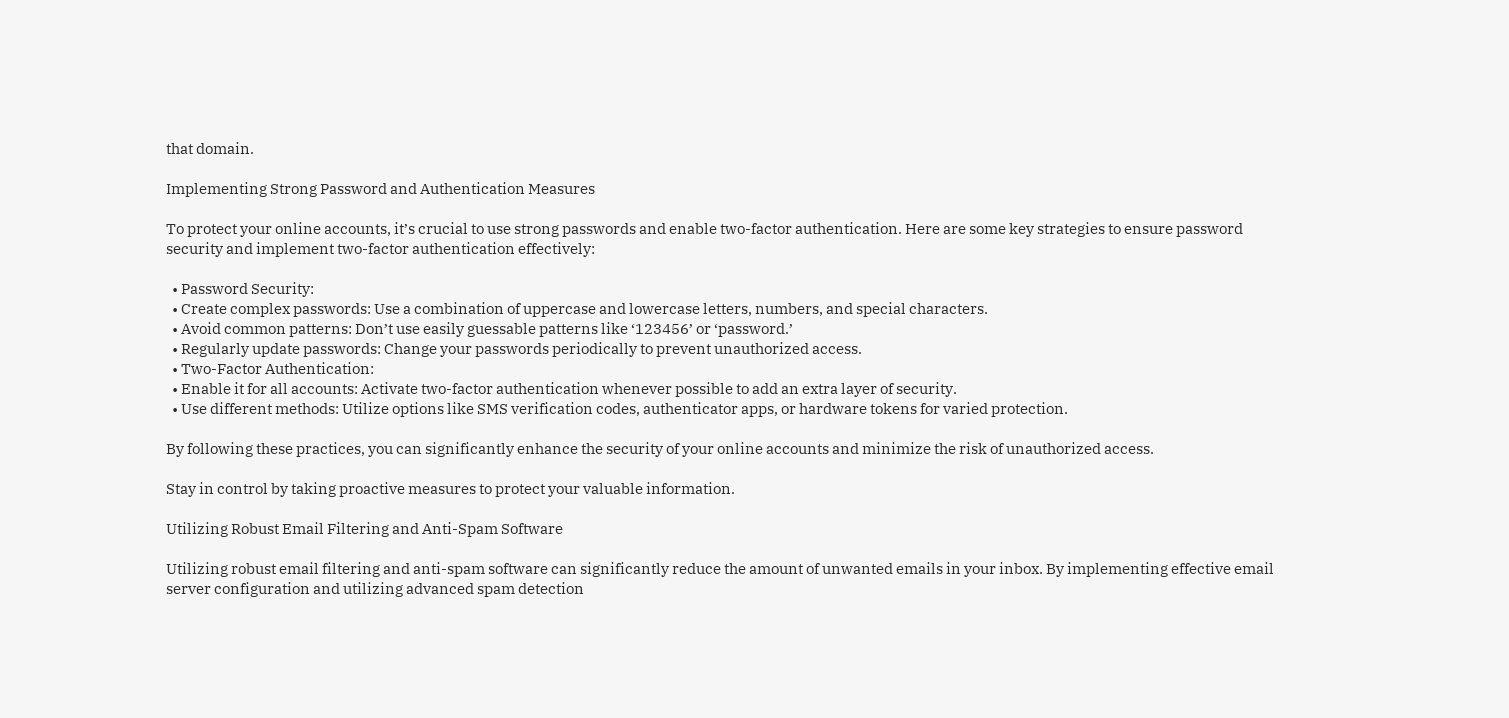that domain.

Implementing Strong Password and Authentication Measures

To protect your online accounts, it’s crucial to use strong passwords and enable two-factor authentication. Here are some key strategies to ensure password security and implement two-factor authentication effectively:

  • Password Security:
  • Create complex passwords: Use a combination of uppercase and lowercase letters, numbers, and special characters.
  • Avoid common patterns: Don’t use easily guessable patterns like ‘123456’ or ‘password.’
  • Regularly update passwords: Change your passwords periodically to prevent unauthorized access.
  • Two-Factor Authentication:
  • Enable it for all accounts: Activate two-factor authentication whenever possible to add an extra layer of security.
  • Use different methods: Utilize options like SMS verification codes, authenticator apps, or hardware tokens for varied protection.

By following these practices, you can significantly enhance the security of your online accounts and minimize the risk of unauthorized access.

Stay in control by taking proactive measures to protect your valuable information.

Utilizing Robust Email Filtering and Anti-Spam Software

Utilizing robust email filtering and anti-spam software can significantly reduce the amount of unwanted emails in your inbox. By implementing effective email server configuration and utilizing advanced spam detection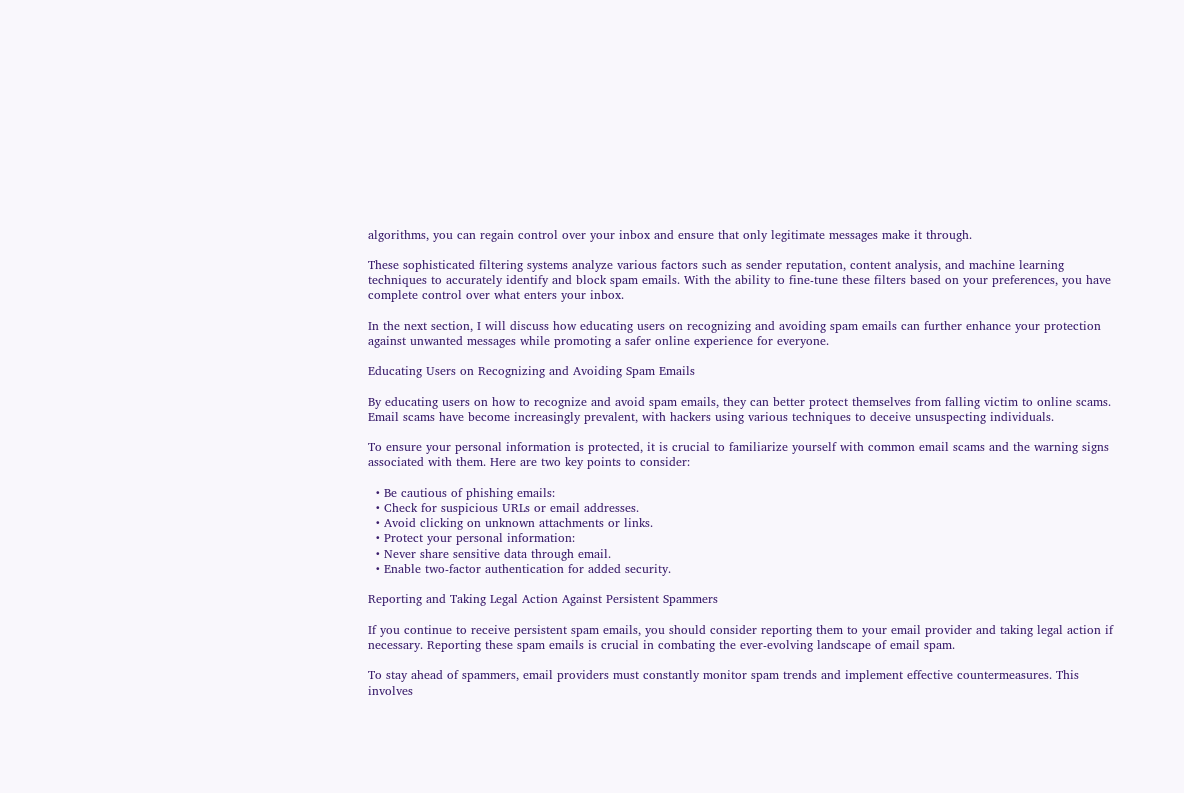algorithms, you can regain control over your inbox and ensure that only legitimate messages make it through.

These sophisticated filtering systems analyze various factors such as sender reputation, content analysis, and machine learning techniques to accurately identify and block spam emails. With the ability to fine-tune these filters based on your preferences, you have complete control over what enters your inbox.

In the next section, I will discuss how educating users on recognizing and avoiding spam emails can further enhance your protection against unwanted messages while promoting a safer online experience for everyone.

Educating Users on Recognizing and Avoiding Spam Emails

By educating users on how to recognize and avoid spam emails, they can better protect themselves from falling victim to online scams. Email scams have become increasingly prevalent, with hackers using various techniques to deceive unsuspecting individuals.

To ensure your personal information is protected, it is crucial to familiarize yourself with common email scams and the warning signs associated with them. Here are two key points to consider:

  • Be cautious of phishing emails:
  • Check for suspicious URLs or email addresses.
  • Avoid clicking on unknown attachments or links.
  • Protect your personal information:
  • Never share sensitive data through email.
  • Enable two-factor authentication for added security.

Reporting and Taking Legal Action Against Persistent Spammers

If you continue to receive persistent spam emails, you should consider reporting them to your email provider and taking legal action if necessary. Reporting these spam emails is crucial in combating the ever-evolving landscape of email spam.

To stay ahead of spammers, email providers must constantly monitor spam trends and implement effective countermeasures. This involves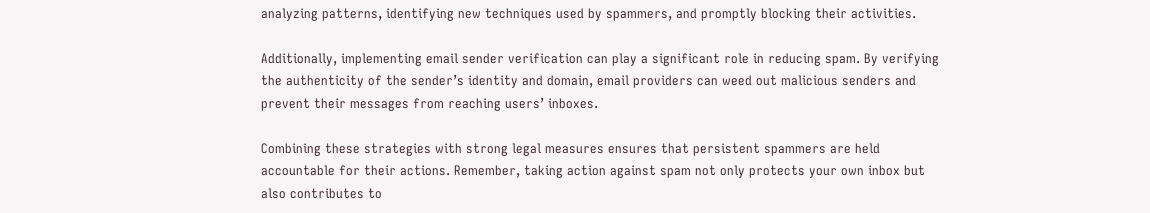analyzing patterns, identifying new techniques used by spammers, and promptly blocking their activities.

Additionally, implementing email sender verification can play a significant role in reducing spam. By verifying the authenticity of the sender’s identity and domain, email providers can weed out malicious senders and prevent their messages from reaching users’ inboxes.

Combining these strategies with strong legal measures ensures that persistent spammers are held accountable for their actions. Remember, taking action against spam not only protects your own inbox but also contributes to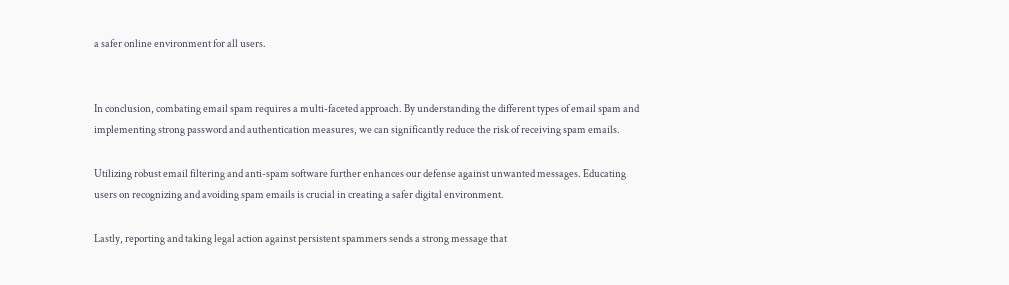a safer online environment for all users.


In conclusion, combating email spam requires a multi-faceted approach. By understanding the different types of email spam and implementing strong password and authentication measures, we can significantly reduce the risk of receiving spam emails.

Utilizing robust email filtering and anti-spam software further enhances our defense against unwanted messages. Educating users on recognizing and avoiding spam emails is crucial in creating a safer digital environment.

Lastly, reporting and taking legal action against persistent spammers sends a strong message that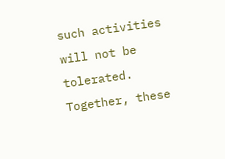such activities will not be tolerated. Together, these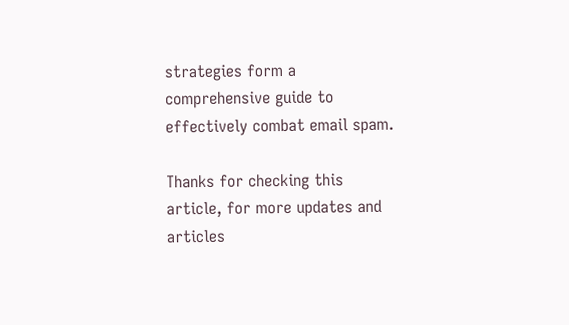strategies form a comprehensive guide to effectively combat email spam.

Thanks for checking this article, for more updates and articles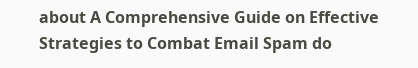about A Comprehensive Guide on Effective Strategies to Combat Email Spam do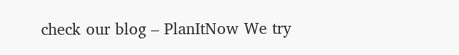check our blog – PlanItNow We try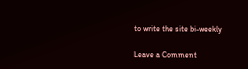to write the site bi-weekly

Leave a Comment